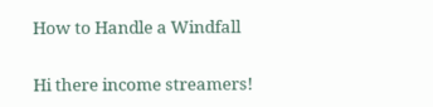How to Handle a Windfall

Hi there income streamers!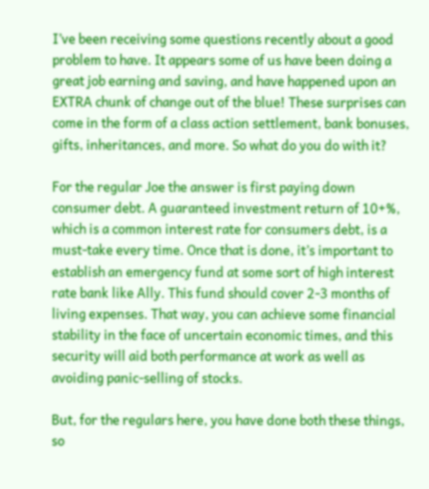I’ve been receiving some questions recently about a good problem to have. It appears some of us have been doing a great job earning and saving, and have happened upon an EXTRA chunk of change out of the blue! These surprises can come in the form of a class action settlement, bank bonuses, gifts, inheritances, and more. So what do you do with it?

For the regular Joe the answer is first paying down consumer debt. A guaranteed investment return of 10+%, which is a common interest rate for consumers debt, is a must-take every time. Once that is done, it’s important to establish an emergency fund at some sort of high interest rate bank like Ally. This fund should cover 2-3 months of living expenses. That way, you can achieve some financial stability in the face of uncertain economic times, and this security will aid both performance at work as well as avoiding panic-selling of stocks.

But, for the regulars here, you have done both these things, so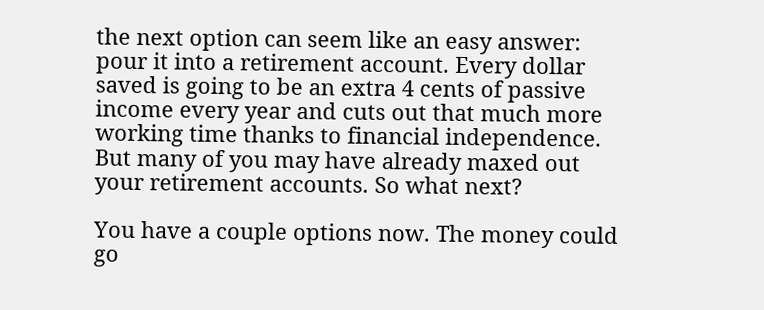the next option can seem like an easy answer: pour it into a retirement account. Every dollar saved is going to be an extra 4 cents of passive income every year and cuts out that much more working time thanks to financial independence. But many of you may have already maxed out your retirement accounts. So what next?

You have a couple options now. The money could go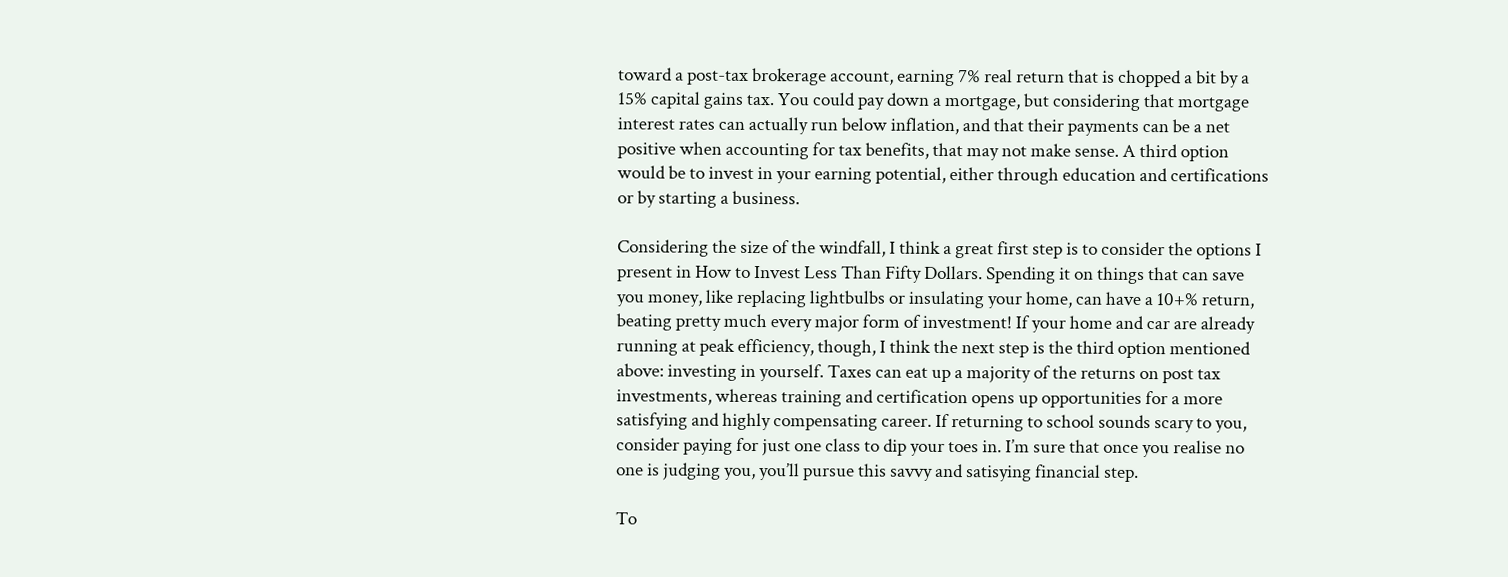toward a post-tax brokerage account, earning 7% real return that is chopped a bit by a 15% capital gains tax. You could pay down a mortgage, but considering that mortgage interest rates can actually run below inflation, and that their payments can be a net positive when accounting for tax benefits, that may not make sense. A third option would be to invest in your earning potential, either through education and certifications or by starting a business.

Considering the size of the windfall, I think a great first step is to consider the options I present in How to Invest Less Than Fifty Dollars. Spending it on things that can save you money, like replacing lightbulbs or insulating your home, can have a 10+% return, beating pretty much every major form of investment! If your home and car are already running at peak efficiency, though, I think the next step is the third option mentioned above: investing in yourself. Taxes can eat up a majority of the returns on post tax investments, whereas training and certification opens up opportunities for a more satisfying and highly compensating career. If returning to school sounds scary to you, consider paying for just one class to dip your toes in. I’m sure that once you realise no one is judging you, you’ll pursue this savvy and satisying financial step.

To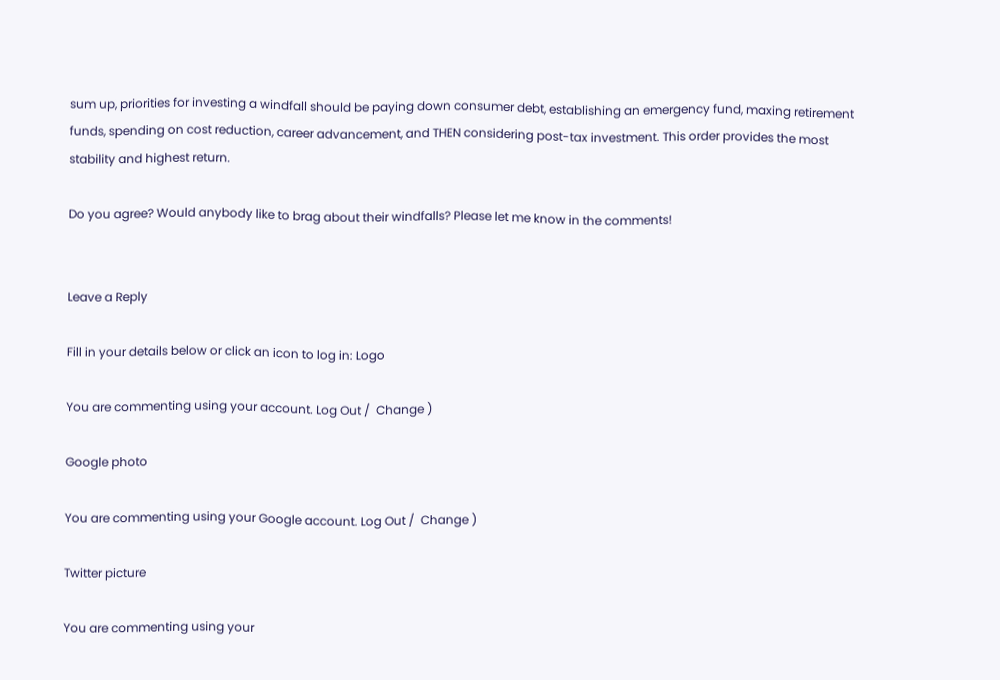sum up, priorities for investing a windfall should be paying down consumer debt, establishing an emergency fund, maxing retirement funds, spending on cost reduction, career advancement, and THEN considering post-tax investment. This order provides the most stability and highest return.

Do you agree? Would anybody like to brag about their windfalls? Please let me know in the comments!


Leave a Reply

Fill in your details below or click an icon to log in: Logo

You are commenting using your account. Log Out /  Change )

Google photo

You are commenting using your Google account. Log Out /  Change )

Twitter picture

You are commenting using your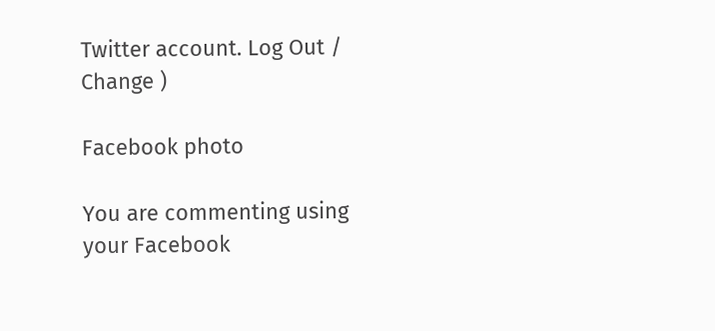Twitter account. Log Out /  Change )

Facebook photo

You are commenting using your Facebook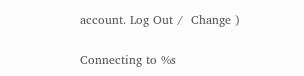account. Log Out /  Change )

Connecting to %s